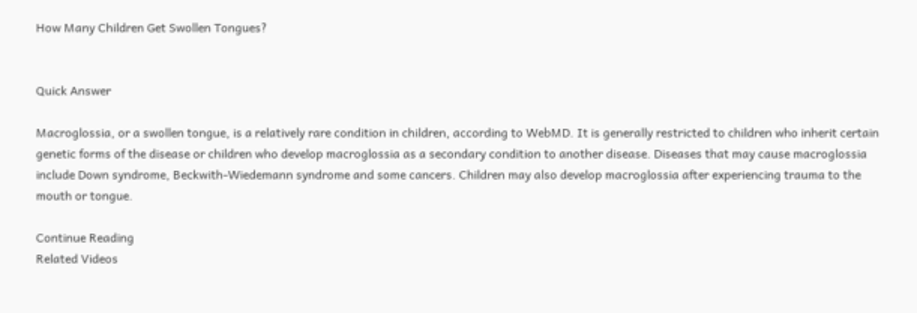How Many Children Get Swollen Tongues?


Quick Answer

Macroglossia, or a swollen tongue, is a relatively rare condition in children, according to WebMD. It is generally restricted to children who inherit certain genetic forms of the disease or children who develop macroglossia as a secondary condition to another disease. Diseases that may cause macroglossia include Down syndrome, Beckwith-Wiedemann syndrome and some cancers. Children may also develop macroglossia after experiencing trauma to the mouth or tongue.

Continue Reading
Related Videos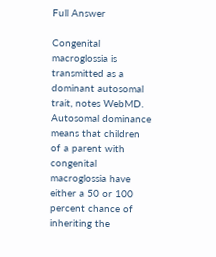Full Answer

Congenital macroglossia is transmitted as a dominant autosomal trait, notes WebMD. Autosomal dominance means that children of a parent with congenital macroglossia have either a 50 or 100 percent chance of inheriting the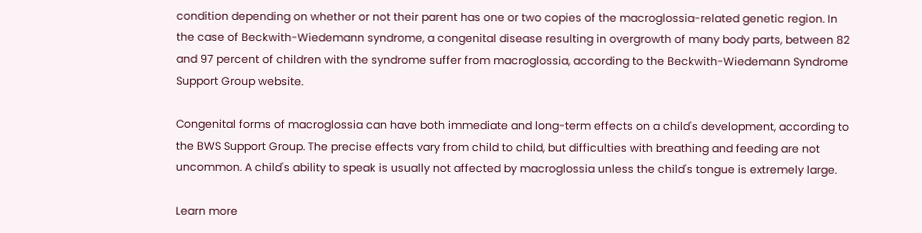condition depending on whether or not their parent has one or two copies of the macroglossia-related genetic region. In the case of Beckwith-Wiedemann syndrome, a congenital disease resulting in overgrowth of many body parts, between 82 and 97 percent of children with the syndrome suffer from macroglossia, according to the Beckwith-Wiedemann Syndrome Support Group website.

Congenital forms of macroglossia can have both immediate and long-term effects on a child's development, according to the BWS Support Group. The precise effects vary from child to child, but difficulties with breathing and feeding are not uncommon. A child's ability to speak is usually not affected by macroglossia unless the child's tongue is extremely large.

Learn more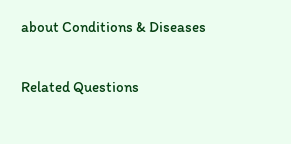about Conditions & Diseases

Related Questions